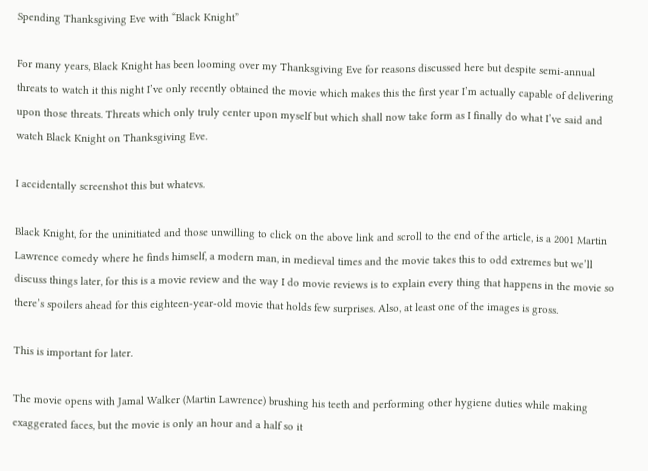Spending Thanksgiving Eve with “Black Knight”

For many years, Black Knight has been looming over my Thanksgiving Eve for reasons discussed here but despite semi-annual threats to watch it this night I’ve only recently obtained the movie which makes this the first year I’m actually capable of delivering upon those threats. Threats which only truly center upon myself but which shall now take form as I finally do what I’ve said and watch Black Knight on Thanksgiving Eve.

I accidentally screenshot this but whatevs.

Black Knight, for the uninitiated and those unwilling to click on the above link and scroll to the end of the article, is a 2001 Martin Lawrence comedy where he finds himself, a modern man, in medieval times and the movie takes this to odd extremes but we’ll discuss things later, for this is a movie review and the way I do movie reviews is to explain every thing that happens in the movie so there’s spoilers ahead for this eighteen-year-old movie that holds few surprises. Also, at least one of the images is gross.

This is important for later.

The movie opens with Jamal Walker (Martin Lawrence) brushing his teeth and performing other hygiene duties while making exaggerated faces, but the movie is only an hour and a half so it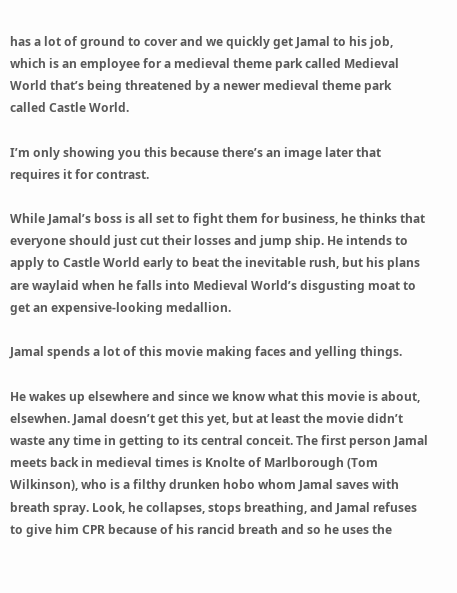has a lot of ground to cover and we quickly get Jamal to his job, which is an employee for a medieval theme park called Medieval World that’s being threatened by a newer medieval theme park called Castle World.

I’m only showing you this because there’s an image later that requires it for contrast.

While Jamal’s boss is all set to fight them for business, he thinks that everyone should just cut their losses and jump ship. He intends to apply to Castle World early to beat the inevitable rush, but his plans are waylaid when he falls into Medieval World’s disgusting moat to get an expensive-looking medallion.

Jamal spends a lot of this movie making faces and yelling things.

He wakes up elsewhere and since we know what this movie is about, elsewhen. Jamal doesn’t get this yet, but at least the movie didn’t waste any time in getting to its central conceit. The first person Jamal meets back in medieval times is Knolte of Marlborough (Tom Wilkinson), who is a filthy drunken hobo whom Jamal saves with breath spray. Look, he collapses, stops breathing, and Jamal refuses to give him CPR because of his rancid breath and so he uses the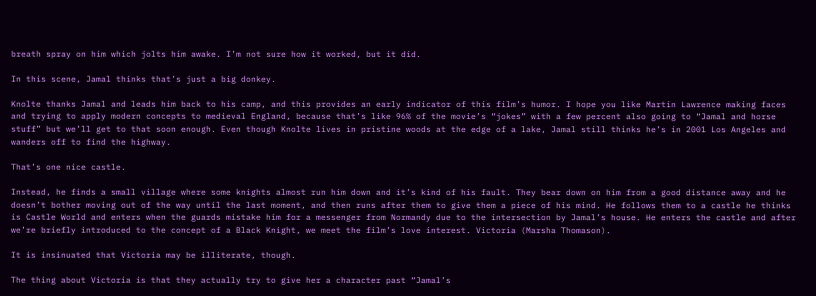breath spray on him which jolts him awake. I’m not sure how it worked, but it did.

In this scene, Jamal thinks that’s just a big donkey.

Knolte thanks Jamal and leads him back to his camp, and this provides an early indicator of this film’s humor. I hope you like Martin Lawrence making faces and trying to apply modern concepts to medieval England, because that’s like 96% of the movie’s “jokes” with a few percent also going to “Jamal and horse stuff” but we’ll get to that soon enough. Even though Knolte lives in pristine woods at the edge of a lake, Jamal still thinks he’s in 2001 Los Angeles and wanders off to find the highway.

That’s one nice castle.

Instead, he finds a small village where some knights almost run him down and it’s kind of his fault. They bear down on him from a good distance away and he doesn’t bother moving out of the way until the last moment, and then runs after them to give them a piece of his mind. He follows them to a castle he thinks is Castle World and enters when the guards mistake him for a messenger from Normandy due to the intersection by Jamal’s house. He enters the castle and after we’re briefly introduced to the concept of a Black Knight, we meet the film’s love interest. Victoria (Marsha Thomason).

It is insinuated that Victoria may be illiterate, though.

The thing about Victoria is that they actually try to give her a character past “Jamal’s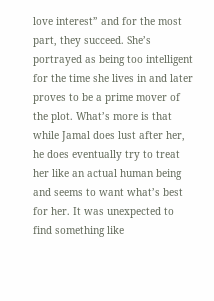love interest” and for the most part, they succeed. She’s portrayed as being too intelligent for the time she lives in and later proves to be a prime mover of the plot. What’s more is that while Jamal does lust after her, he does eventually try to treat her like an actual human being and seems to want what’s best for her. It was unexpected to find something like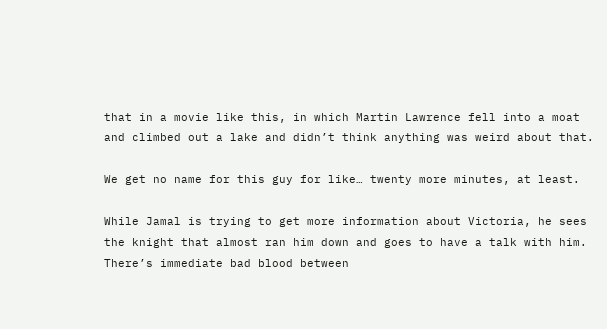that in a movie like this, in which Martin Lawrence fell into a moat and climbed out a lake and didn’t think anything was weird about that.

We get no name for this guy for like… twenty more minutes, at least.

While Jamal is trying to get more information about Victoria, he sees the knight that almost ran him down and goes to have a talk with him. There’s immediate bad blood between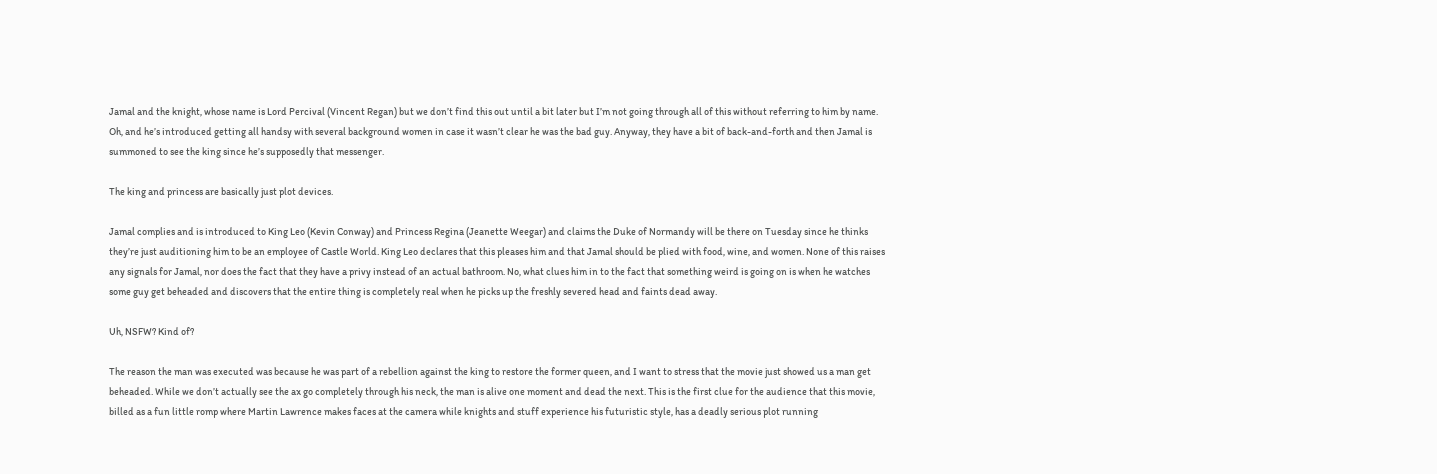Jamal and the knight, whose name is Lord Percival (Vincent Regan) but we don’t find this out until a bit later but I’m not going through all of this without referring to him by name. Oh, and he’s introduced getting all handsy with several background women in case it wasn’t clear he was the bad guy. Anyway, they have a bit of back-and-forth and then Jamal is summoned to see the king since he’s supposedly that messenger.

The king and princess are basically just plot devices.

Jamal complies and is introduced to King Leo (Kevin Conway) and Princess Regina (Jeanette Weegar) and claims the Duke of Normandy will be there on Tuesday since he thinks they’re just auditioning him to be an employee of Castle World. King Leo declares that this pleases him and that Jamal should be plied with food, wine, and women. None of this raises any signals for Jamal, nor does the fact that they have a privy instead of an actual bathroom. No, what clues him in to the fact that something weird is going on is when he watches some guy get beheaded and discovers that the entire thing is completely real when he picks up the freshly severed head and faints dead away.

Uh, NSFW? Kind of?

The reason the man was executed was because he was part of a rebellion against the king to restore the former queen, and I want to stress that the movie just showed us a man get beheaded. While we don’t actually see the ax go completely through his neck, the man is alive one moment and dead the next. This is the first clue for the audience that this movie, billed as a fun little romp where Martin Lawrence makes faces at the camera while knights and stuff experience his futuristic style, has a deadly serious plot running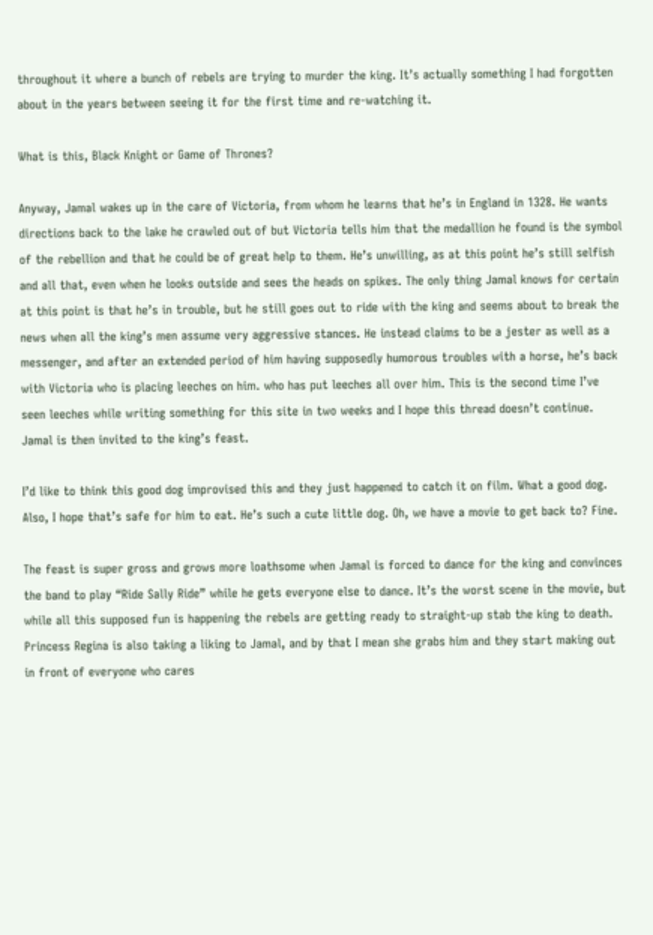throughout it where a bunch of rebels are trying to murder the king. It’s actually something I had forgotten about in the years between seeing it for the first time and re-watching it.

What is this, Black Knight or Game of Thrones?

Anyway, Jamal wakes up in the care of Victoria, from whom he learns that he’s in England in 1328. He wants directions back to the lake he crawled out of but Victoria tells him that the medallion he found is the symbol of the rebellion and that he could be of great help to them. He’s unwilling, as at this point he’s still selfish and all that, even when he looks outside and sees the heads on spikes. The only thing Jamal knows for certain at this point is that he’s in trouble, but he still goes out to ride with the king and seems about to break the news when all the king’s men assume very aggressive stances. He instead claims to be a jester as well as a messenger, and after an extended period of him having supposedly humorous troubles with a horse, he’s back with Victoria who is placing leeches on him. who has put leeches all over him. This is the second time I’ve seen leeches while writing something for this site in two weeks and I hope this thread doesn’t continue. Jamal is then invited to the king’s feast.

I’d like to think this good dog improvised this and they just happened to catch it on film. What a good dog. Also, I hope that’s safe for him to eat. He’s such a cute little dog. Oh, we have a movie to get back to? Fine.

The feast is super gross and grows more loathsome when Jamal is forced to dance for the king and convinces the band to play “Ride Sally Ride” while he gets everyone else to dance. It’s the worst scene in the movie, but while all this supposed fun is happening the rebels are getting ready to straight-up stab the king to death. Princess Regina is also taking a liking to Jamal, and by that I mean she grabs him and they start making out in front of everyone who cares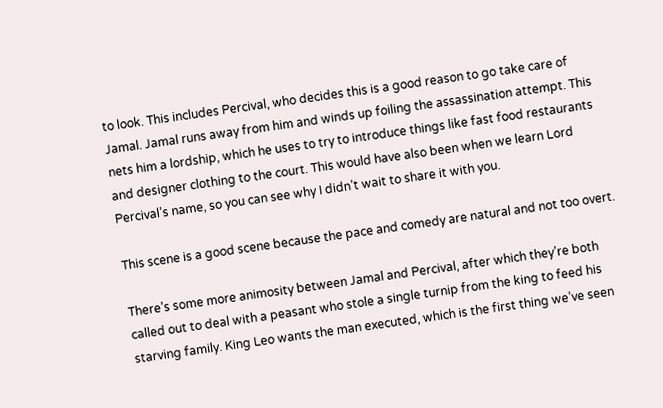to look. This includes Percival, who decides this is a good reason to go take care of Jamal. Jamal runs away from him and winds up foiling the assassination attempt. This nets him a lordship, which he uses to try to introduce things like fast food restaurants and designer clothing to the court. This would have also been when we learn Lord Percival’s name, so you can see why I didn’t wait to share it with you.

This scene is a good scene because the pace and comedy are natural and not too overt.

There’s some more animosity between Jamal and Percival, after which they’re both called out to deal with a peasant who stole a single turnip from the king to feed his starving family. King Leo wants the man executed, which is the first thing we’ve seen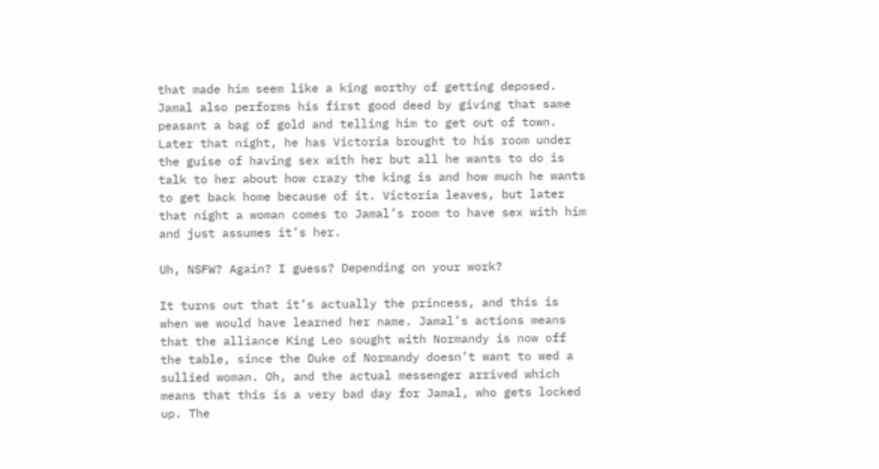that made him seem like a king worthy of getting deposed. Jamal also performs his first good deed by giving that same peasant a bag of gold and telling him to get out of town. Later that night, he has Victoria brought to his room under the guise of having sex with her but all he wants to do is talk to her about how crazy the king is and how much he wants to get back home because of it. Victoria leaves, but later that night a woman comes to Jamal’s room to have sex with him and just assumes it’s her.

Uh, NSFW? Again? I guess? Depending on your work?

It turns out that it’s actually the princess, and this is when we would have learned her name. Jamal’s actions means that the alliance King Leo sought with Normandy is now off the table, since the Duke of Normandy doesn’t want to wed a sullied woman. Oh, and the actual messenger arrived which means that this is a very bad day for Jamal, who gets locked up. The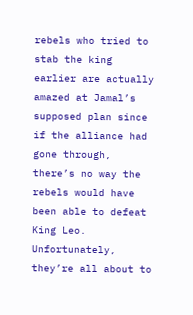rebels who tried to stab the king earlier are actually amazed at Jamal’s supposed plan since if the alliance had gone through, there’s no way the rebels would have been able to defeat King Leo. Unfortunately, they’re all about to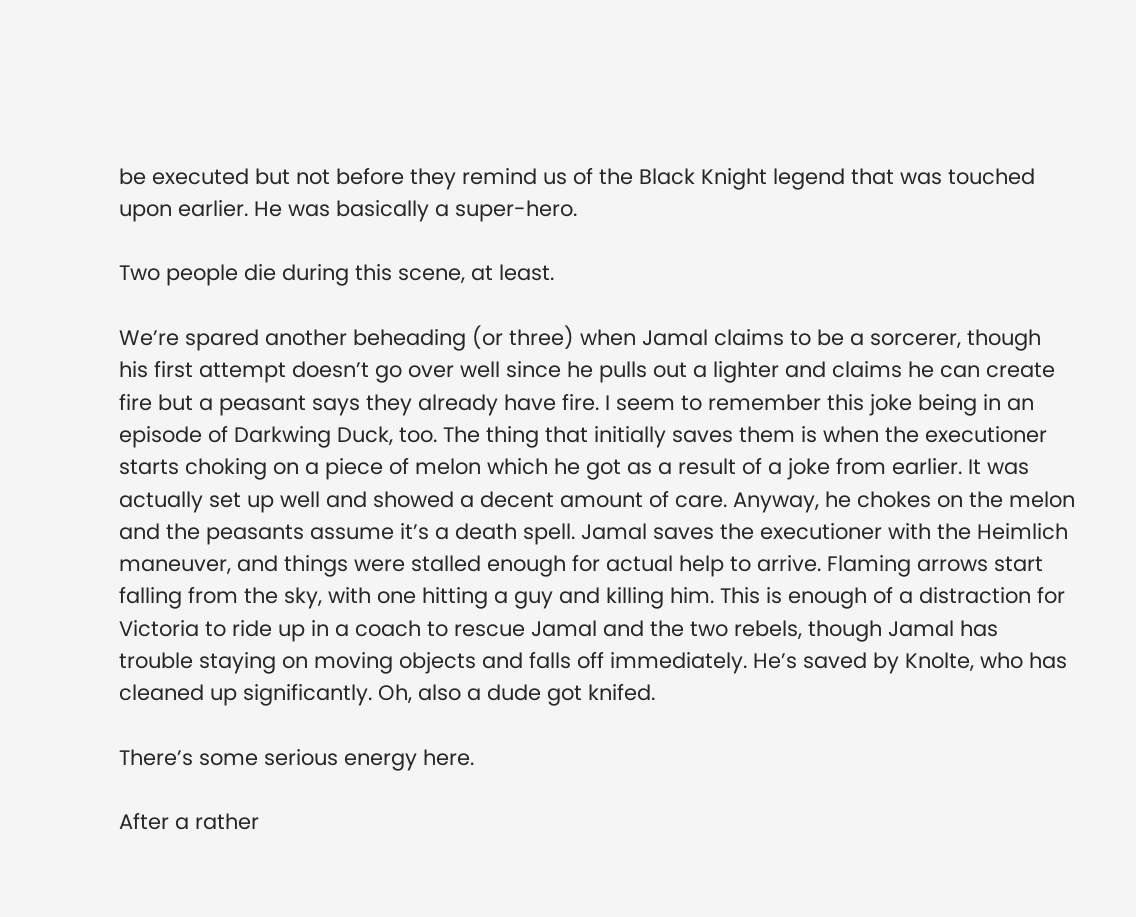be executed but not before they remind us of the Black Knight legend that was touched upon earlier. He was basically a super-hero.

Two people die during this scene, at least.

We’re spared another beheading (or three) when Jamal claims to be a sorcerer, though his first attempt doesn’t go over well since he pulls out a lighter and claims he can create fire but a peasant says they already have fire. I seem to remember this joke being in an episode of Darkwing Duck, too. The thing that initially saves them is when the executioner starts choking on a piece of melon which he got as a result of a joke from earlier. It was actually set up well and showed a decent amount of care. Anyway, he chokes on the melon and the peasants assume it’s a death spell. Jamal saves the executioner with the Heimlich maneuver, and things were stalled enough for actual help to arrive. Flaming arrows start falling from the sky, with one hitting a guy and killing him. This is enough of a distraction for Victoria to ride up in a coach to rescue Jamal and the two rebels, though Jamal has trouble staying on moving objects and falls off immediately. He’s saved by Knolte, who has cleaned up significantly. Oh, also a dude got knifed.

There’s some serious energy here.

After a rather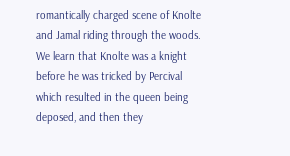romantically charged scene of Knolte and Jamal riding through the woods. We learn that Knolte was a knight before he was tricked by Percival which resulted in the queen being deposed, and then they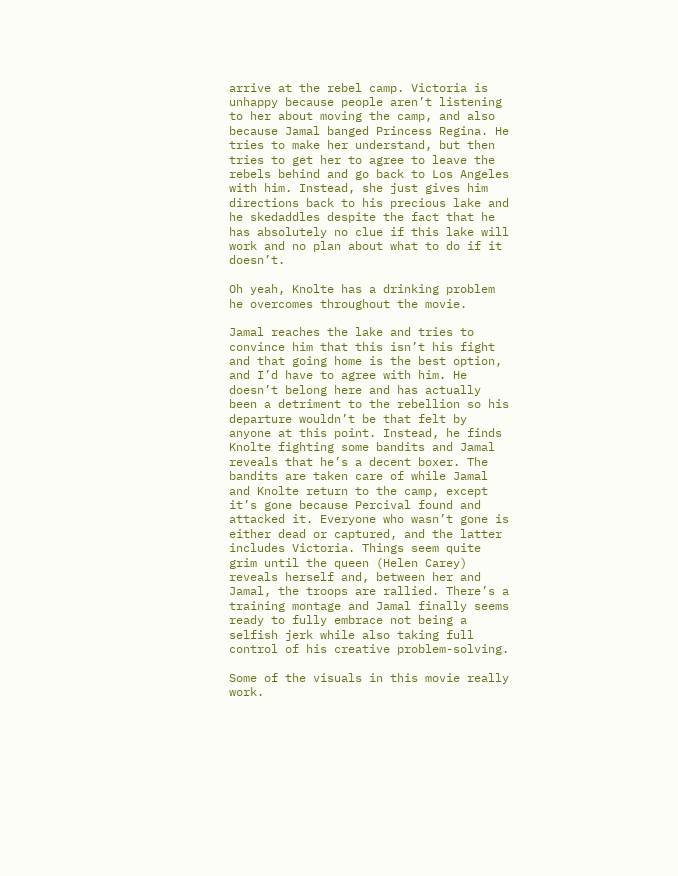arrive at the rebel camp. Victoria is unhappy because people aren’t listening to her about moving the camp, and also because Jamal banged Princess Regina. He tries to make her understand, but then tries to get her to agree to leave the rebels behind and go back to Los Angeles with him. Instead, she just gives him directions back to his precious lake and he skedaddles despite the fact that he has absolutely no clue if this lake will work and no plan about what to do if it doesn’t.

Oh yeah, Knolte has a drinking problem he overcomes throughout the movie.

Jamal reaches the lake and tries to convince him that this isn’t his fight and that going home is the best option, and I’d have to agree with him. He doesn’t belong here and has actually been a detriment to the rebellion so his departure wouldn’t be that felt by anyone at this point. Instead, he finds Knolte fighting some bandits and Jamal reveals that he’s a decent boxer. The bandits are taken care of while Jamal and Knolte return to the camp, except it’s gone because Percival found and attacked it. Everyone who wasn’t gone is either dead or captured, and the latter includes Victoria. Things seem quite grim until the queen (Helen Carey) reveals herself and, between her and Jamal, the troops are rallied. There’s a training montage and Jamal finally seems ready to fully embrace not being a selfish jerk while also taking full control of his creative problem-solving.

Some of the visuals in this movie really work.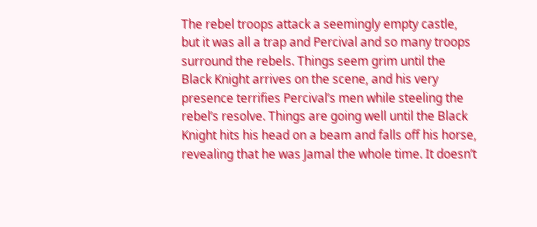The rebel troops attack a seemingly empty castle, but it was all a trap and Percival and so many troops surround the rebels. Things seem grim until the Black Knight arrives on the scene, and his very presence terrifies Percival’s men while steeling the rebel’s resolve. Things are going well until the Black Knight hits his head on a beam and falls off his horse, revealing that he was Jamal the whole time. It doesn’t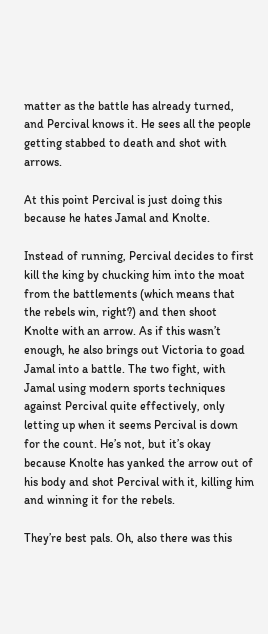matter as the battle has already turned, and Percival knows it. He sees all the people getting stabbed to death and shot with arrows.

At this point Percival is just doing this because he hates Jamal and Knolte.

Instead of running, Percival decides to first kill the king by chucking him into the moat from the battlements (which means that the rebels win, right?) and then shoot Knolte with an arrow. As if this wasn’t enough, he also brings out Victoria to goad Jamal into a battle. The two fight, with Jamal using modern sports techniques against Percival quite effectively, only letting up when it seems Percival is down for the count. He’s not, but it’s okay because Knolte has yanked the arrow out of his body and shot Percival with it, killing him and winning it for the rebels.

They’re best pals. Oh, also there was this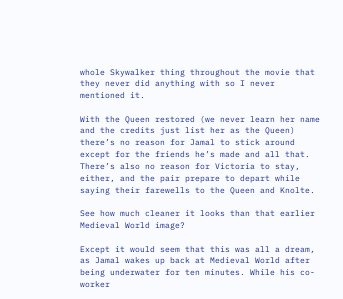whole Skywalker thing throughout the movie that they never did anything with so I never mentioned it.

With the Queen restored (we never learn her name and the credits just list her as the Queen) there’s no reason for Jamal to stick around except for the friends he’s made and all that. There’s also no reason for Victoria to stay, either, and the pair prepare to depart while saying their farewells to the Queen and Knolte.

See how much cleaner it looks than that earlier Medieval World image?

Except it would seem that this was all a dream, as Jamal wakes up back at Medieval World after being underwater for ten minutes. While his co-worker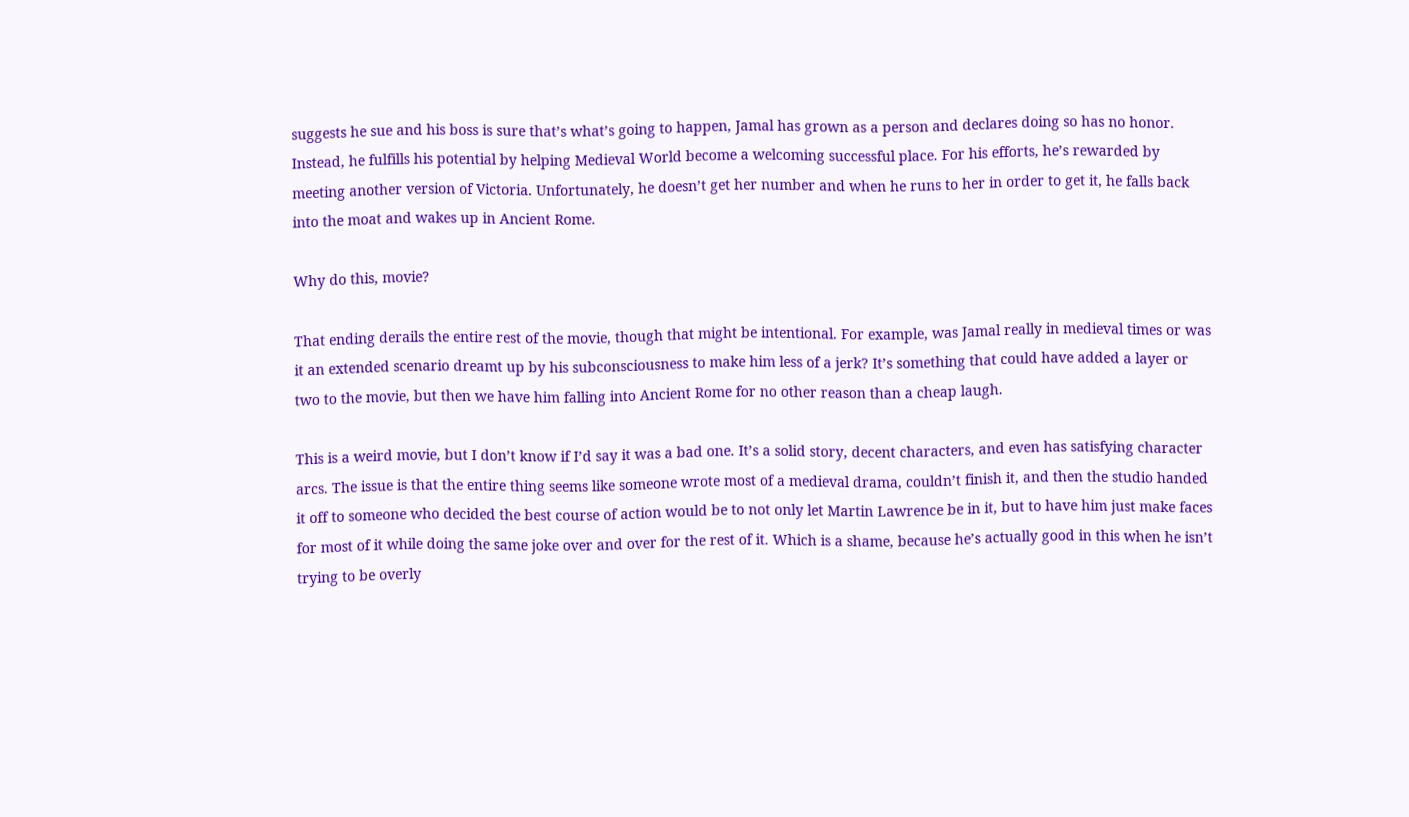suggests he sue and his boss is sure that’s what’s going to happen, Jamal has grown as a person and declares doing so has no honor. Instead, he fulfills his potential by helping Medieval World become a welcoming successful place. For his efforts, he’s rewarded by meeting another version of Victoria. Unfortunately, he doesn’t get her number and when he runs to her in order to get it, he falls back into the moat and wakes up in Ancient Rome.

Why do this, movie?

That ending derails the entire rest of the movie, though that might be intentional. For example, was Jamal really in medieval times or was it an extended scenario dreamt up by his subconsciousness to make him less of a jerk? It’s something that could have added a layer or two to the movie, but then we have him falling into Ancient Rome for no other reason than a cheap laugh.

This is a weird movie, but I don’t know if I’d say it was a bad one. It’s a solid story, decent characters, and even has satisfying character arcs. The issue is that the entire thing seems like someone wrote most of a medieval drama, couldn’t finish it, and then the studio handed it off to someone who decided the best course of action would be to not only let Martin Lawrence be in it, but to have him just make faces for most of it while doing the same joke over and over for the rest of it. Which is a shame, because he’s actually good in this when he isn’t trying to be overly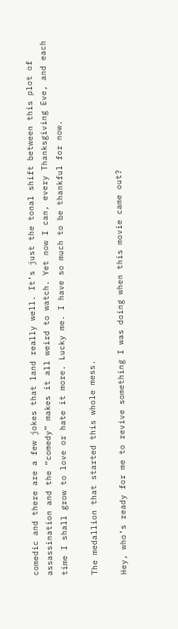comedic and there are a few jokes that land really well. It’s just the tonal shift between this plot of assassination and the “comedy” makes it all weird to watch. Yet now I can, every Thanksgiving Eve, and each time I shall grow to love or hate it more. Lucky me. I have so much to be thankful for now.

The medallion that started this whole mess.

Hey, who’s ready for me to revive something I was doing when this movie came out?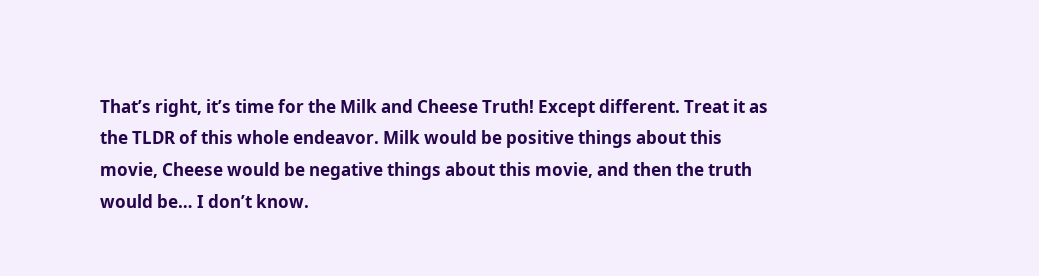That’s right, it’s time for the Milk and Cheese Truth! Except different. Treat it as the TLDR of this whole endeavor. Milk would be positive things about this movie, Cheese would be negative things about this movie, and then the truth would be… I don’t know.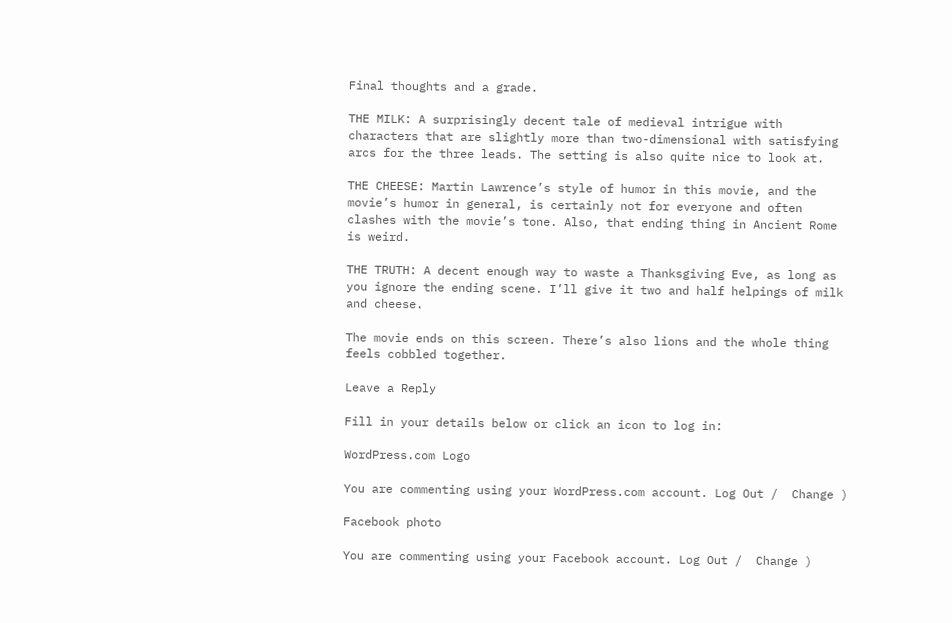Final thoughts and a grade.

THE MILK: A surprisingly decent tale of medieval intrigue with characters that are slightly more than two-dimensional with satisfying arcs for the three leads. The setting is also quite nice to look at.

THE CHEESE: Martin Lawrence’s style of humor in this movie, and the movie’s humor in general, is certainly not for everyone and often clashes with the movie’s tone. Also, that ending thing in Ancient Rome is weird.

THE TRUTH: A decent enough way to waste a Thanksgiving Eve, as long as you ignore the ending scene. I’ll give it two and half helpings of milk and cheese.

The movie ends on this screen. There’s also lions and the whole thing feels cobbled together.

Leave a Reply

Fill in your details below or click an icon to log in:

WordPress.com Logo

You are commenting using your WordPress.com account. Log Out /  Change )

Facebook photo

You are commenting using your Facebook account. Log Out /  Change )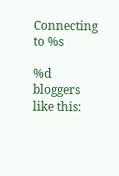Connecting to %s

%d bloggers like this: